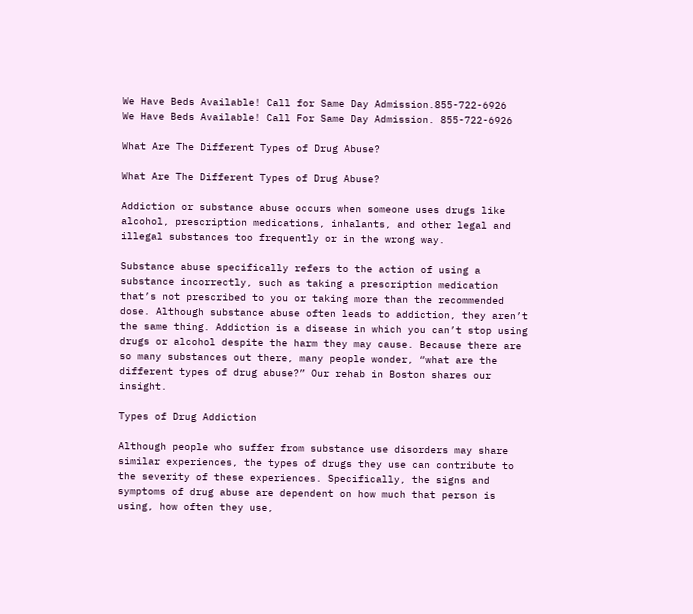We Have Beds Available! Call for Same Day Admission.855-722-6926
We Have Beds Available! Call For Same Day Admission. 855-722-6926

What Are The Different Types of Drug Abuse?

What Are The Different Types of Drug Abuse?

Addiction or substance abuse occurs when someone uses drugs like alcohol, prescription medications, inhalants, and other legal and illegal substances too frequently or in the wrong way.

Substance abuse specifically refers to the action of using a substance incorrectly, such as taking a prescription medication that’s not prescribed to you or taking more than the recommended dose. Although substance abuse often leads to addiction, they aren’t the same thing. Addiction is a disease in which you can’t stop using drugs or alcohol despite the harm they may cause. Because there are so many substances out there, many people wonder, “what are the different types of drug abuse?” Our rehab in Boston shares our insight.

Types of Drug Addiction

Although people who suffer from substance use disorders may share similar experiences, the types of drugs they use can contribute to the severity of these experiences. Specifically, the signs and symptoms of drug abuse are dependent on how much that person is using, how often they use,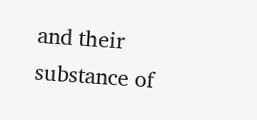and their substance of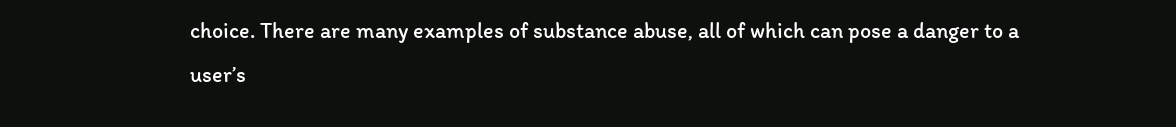choice. There are many examples of substance abuse, all of which can pose a danger to a user’s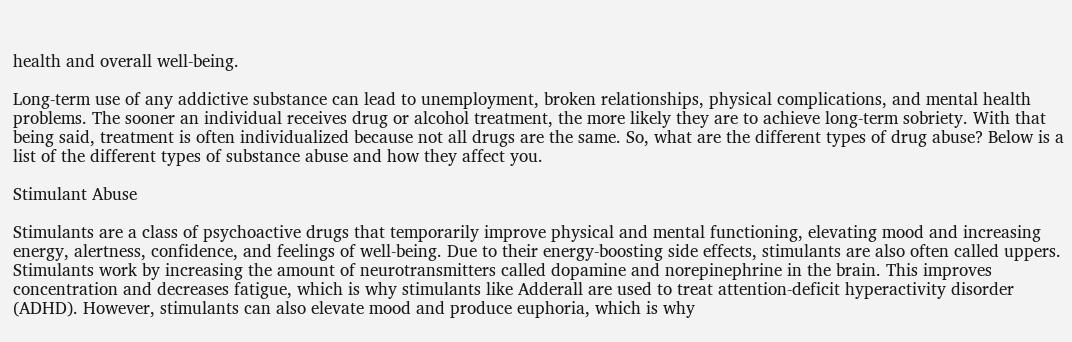health and overall well-being.

Long-term use of any addictive substance can lead to unemployment, broken relationships, physical complications, and mental health problems. The sooner an individual receives drug or alcohol treatment, the more likely they are to achieve long-term sobriety. With that being said, treatment is often individualized because not all drugs are the same. So, what are the different types of drug abuse? Below is a list of the different types of substance abuse and how they affect you.

Stimulant Abuse

Stimulants are a class of psychoactive drugs that temporarily improve physical and mental functioning, elevating mood and increasing energy, alertness, confidence, and feelings of well-being. Due to their energy-boosting side effects, stimulants are also often called uppers. Stimulants work by increasing the amount of neurotransmitters called dopamine and norepinephrine in the brain. This improves concentration and decreases fatigue, which is why stimulants like Adderall are used to treat attention-deficit hyperactivity disorder (ADHD). However, stimulants can also elevate mood and produce euphoria, which is why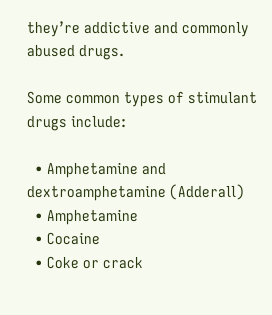they’re addictive and commonly abused drugs.

Some common types of stimulant drugs include:

  • Amphetamine and dextroamphetamine (Adderall)
  • Amphetamine
  • Cocaine
  • Coke or crack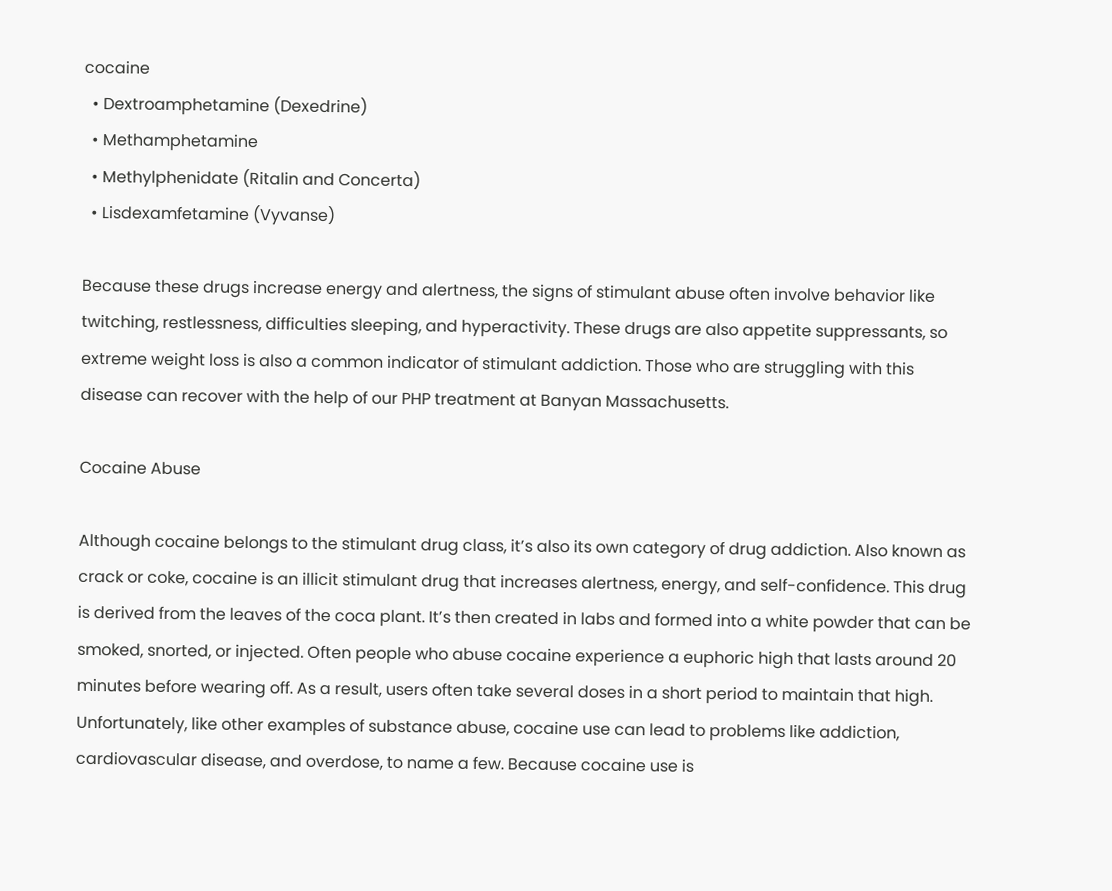cocaine
  • Dextroamphetamine (Dexedrine)
  • Methamphetamine
  • Methylphenidate (Ritalin and Concerta)
  • Lisdexamfetamine (Vyvanse)

Because these drugs increase energy and alertness, the signs of stimulant abuse often involve behavior like twitching, restlessness, difficulties sleeping, and hyperactivity. These drugs are also appetite suppressants, so extreme weight loss is also a common indicator of stimulant addiction. Those who are struggling with this disease can recover with the help of our PHP treatment at Banyan Massachusetts.

Cocaine Abuse

Although cocaine belongs to the stimulant drug class, it’s also its own category of drug addiction. Also known as crack or coke, cocaine is an illicit stimulant drug that increases alertness, energy, and self-confidence. This drug is derived from the leaves of the coca plant. It’s then created in labs and formed into a white powder that can be smoked, snorted, or injected. Often people who abuse cocaine experience a euphoric high that lasts around 20 minutes before wearing off. As a result, users often take several doses in a short period to maintain that high. Unfortunately, like other examples of substance abuse, cocaine use can lead to problems like addiction, cardiovascular disease, and overdose, to name a few. Because cocaine use is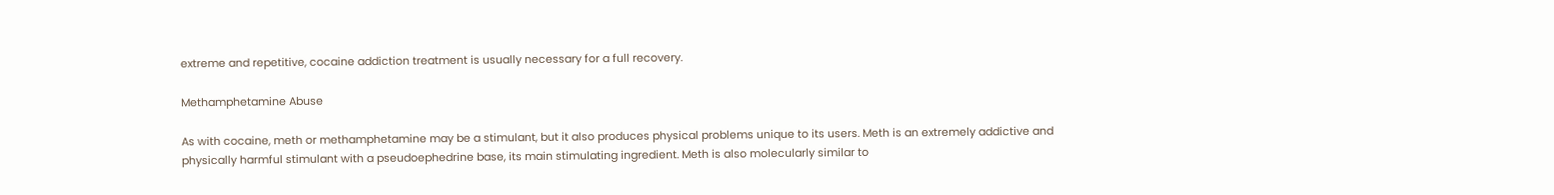extreme and repetitive, cocaine addiction treatment is usually necessary for a full recovery.

Methamphetamine Abuse

As with cocaine, meth or methamphetamine may be a stimulant, but it also produces physical problems unique to its users. Meth is an extremely addictive and physically harmful stimulant with a pseudoephedrine base, its main stimulating ingredient. Meth is also molecularly similar to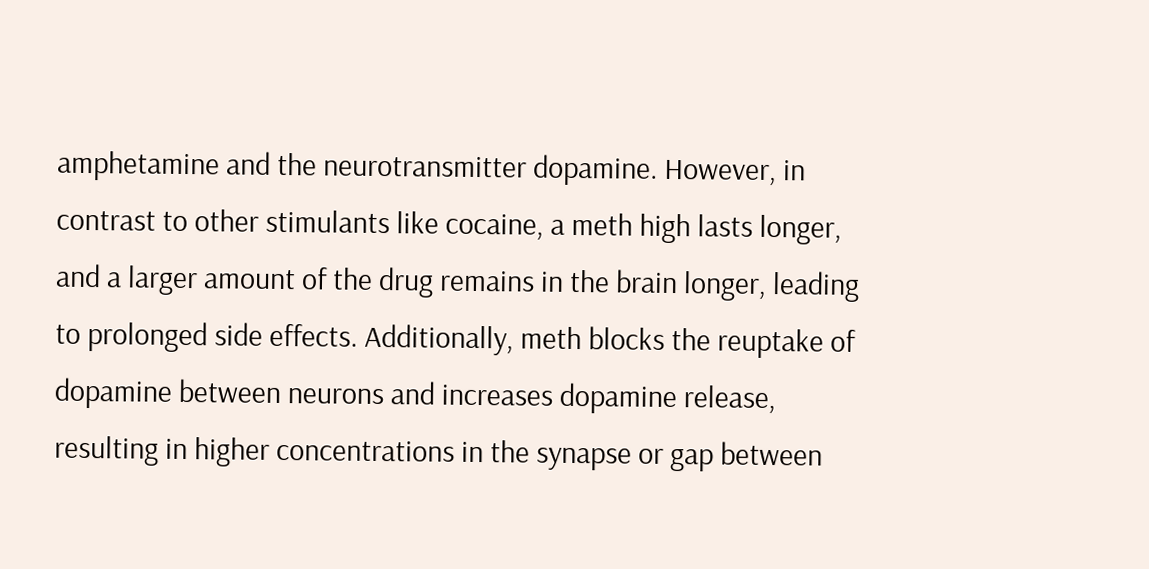amphetamine and the neurotransmitter dopamine. However, in contrast to other stimulants like cocaine, a meth high lasts longer, and a larger amount of the drug remains in the brain longer, leading to prolonged side effects. Additionally, meth blocks the reuptake of dopamine between neurons and increases dopamine release, resulting in higher concentrations in the synapse or gap between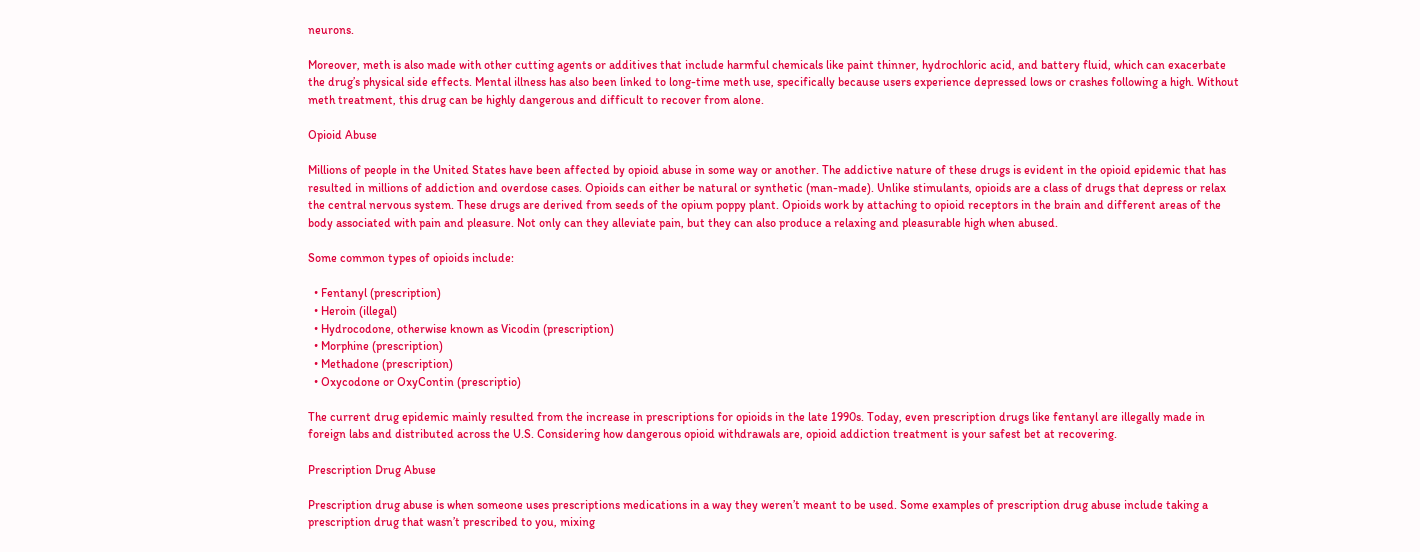neurons.

Moreover, meth is also made with other cutting agents or additives that include harmful chemicals like paint thinner, hydrochloric acid, and battery fluid, which can exacerbate the drug’s physical side effects. Mental illness has also been linked to long-time meth use, specifically because users experience depressed lows or crashes following a high. Without meth treatment, this drug can be highly dangerous and difficult to recover from alone.

Opioid Abuse

Millions of people in the United States have been affected by opioid abuse in some way or another. The addictive nature of these drugs is evident in the opioid epidemic that has resulted in millions of addiction and overdose cases. Opioids can either be natural or synthetic (man-made). Unlike stimulants, opioids are a class of drugs that depress or relax the central nervous system. These drugs are derived from seeds of the opium poppy plant. Opioids work by attaching to opioid receptors in the brain and different areas of the body associated with pain and pleasure. Not only can they alleviate pain, but they can also produce a relaxing and pleasurable high when abused.

Some common types of opioids include:

  • Fentanyl (prescription)
  • Heroin (illegal)
  • Hydrocodone, otherwise known as Vicodin (prescription)
  • Morphine (prescription)
  • Methadone (prescription)
  • Oxycodone or OxyContin (prescriptio)

The current drug epidemic mainly resulted from the increase in prescriptions for opioids in the late 1990s. Today, even prescription drugs like fentanyl are illegally made in foreign labs and distributed across the U.S. Considering how dangerous opioid withdrawals are, opioid addiction treatment is your safest bet at recovering.

Prescription Drug Abuse

Prescription drug abuse is when someone uses prescriptions medications in a way they weren’t meant to be used. Some examples of prescription drug abuse include taking a prescription drug that wasn’t prescribed to you, mixing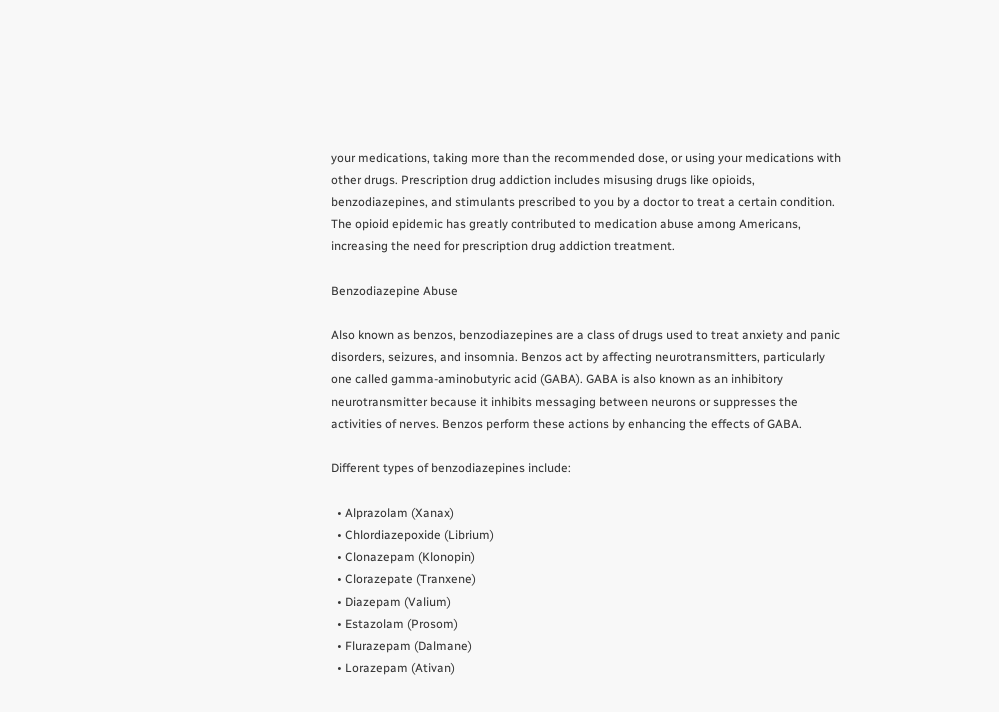your medications, taking more than the recommended dose, or using your medications with other drugs. Prescription drug addiction includes misusing drugs like opioids, benzodiazepines, and stimulants prescribed to you by a doctor to treat a certain condition. The opioid epidemic has greatly contributed to medication abuse among Americans, increasing the need for prescription drug addiction treatment.

Benzodiazepine Abuse

Also known as benzos, benzodiazepines are a class of drugs used to treat anxiety and panic disorders, seizures, and insomnia. Benzos act by affecting neurotransmitters, particularly one called gamma-aminobutyric acid (GABA). GABA is also known as an inhibitory neurotransmitter because it inhibits messaging between neurons or suppresses the activities of nerves. Benzos perform these actions by enhancing the effects of GABA.

Different types of benzodiazepines include:

  • Alprazolam (Xanax)
  • Chlordiazepoxide (Librium)
  • Clonazepam (Klonopin)
  • Clorazepate (Tranxene)
  • Diazepam (Valium)
  • Estazolam (Prosom)
  • Flurazepam (Dalmane)
  • Lorazepam (Ativan)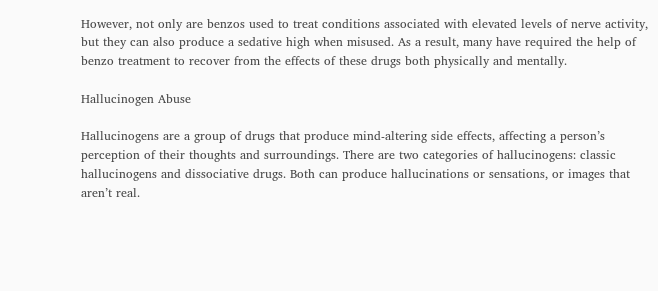However, not only are benzos used to treat conditions associated with elevated levels of nerve activity, but they can also produce a sedative high when misused. As a result, many have required the help of benzo treatment to recover from the effects of these drugs both physically and mentally.

Hallucinogen Abuse

Hallucinogens are a group of drugs that produce mind-altering side effects, affecting a person’s perception of their thoughts and surroundings. There are two categories of hallucinogens: classic hallucinogens and dissociative drugs. Both can produce hallucinations or sensations, or images that aren’t real.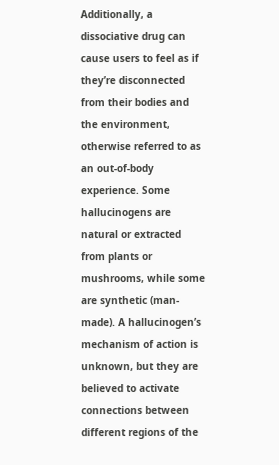Additionally, a dissociative drug can cause users to feel as if they’re disconnected from their bodies and the environment, otherwise referred to as an out-of-body experience. Some hallucinogens are natural or extracted from plants or mushrooms, while some are synthetic (man-made). A hallucinogen’s mechanism of action is unknown, but they are believed to activate connections between different regions of the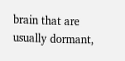brain that are usually dormant,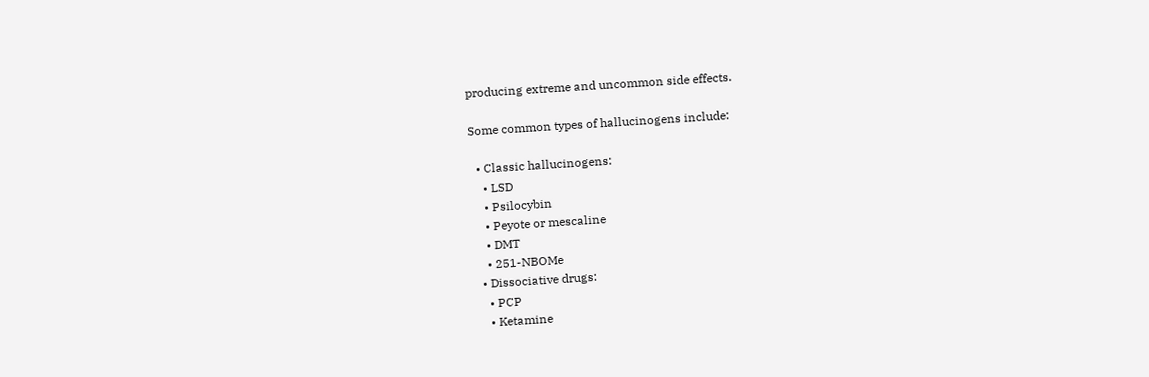producing extreme and uncommon side effects.

Some common types of hallucinogens include:

  • Classic hallucinogens:
    • LSD
    • Psilocybin
    • Peyote or mescaline
    • DMT
    • 251-NBOMe
  • Dissociative drugs:
    • PCP
    • Ketamine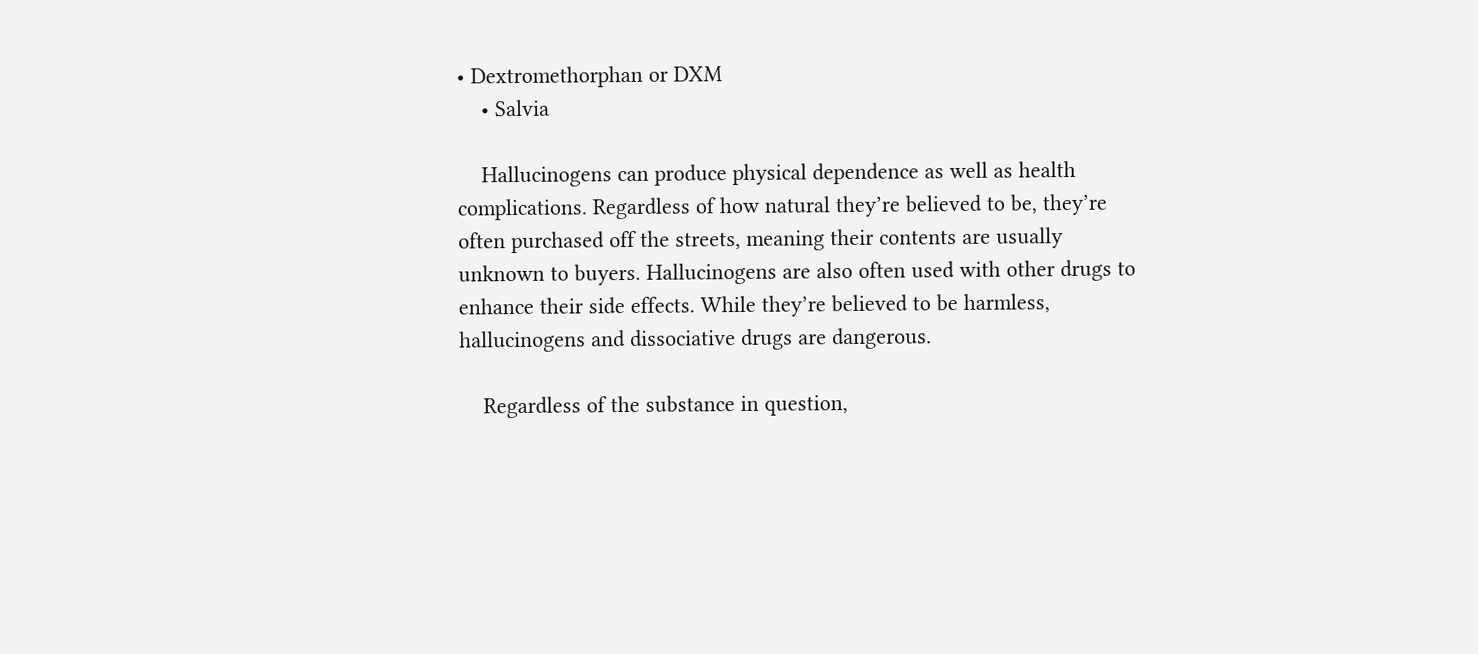• Dextromethorphan or DXM
    • Salvia

    Hallucinogens can produce physical dependence as well as health complications. Regardless of how natural they’re believed to be, they’re often purchased off the streets, meaning their contents are usually unknown to buyers. Hallucinogens are also often used with other drugs to enhance their side effects. While they’re believed to be harmless, hallucinogens and dissociative drugs are dangerous.

    Regardless of the substance in question,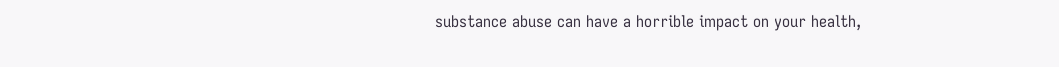substance abuse can have a horrible impact on your health,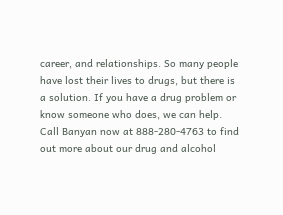career, and relationships. So many people have lost their lives to drugs, but there is a solution. If you have a drug problem or know someone who does, we can help. Call Banyan now at 888-280-4763 to find out more about our drug and alcohol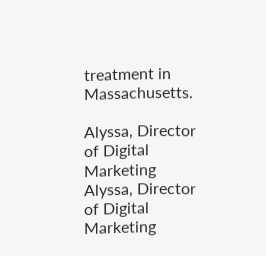treatment in Massachusetts.

Alyssa, Director of Digital Marketing
Alyssa, Director of Digital Marketing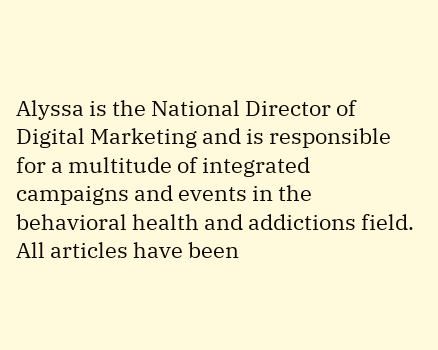Alyssa is the National Director of Digital Marketing and is responsible for a multitude of integrated campaigns and events in the behavioral health and addictions field. All articles have been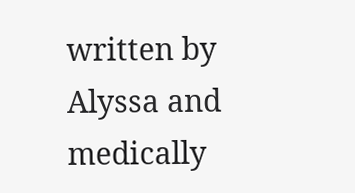written by Alyssa and medically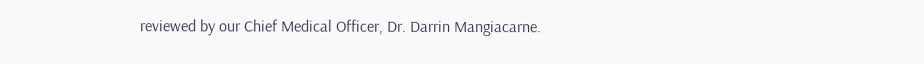reviewed by our Chief Medical Officer, Dr. Darrin Mangiacarne.